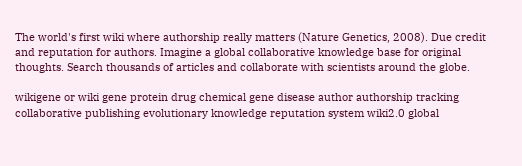The world's first wiki where authorship really matters (Nature Genetics, 2008). Due credit and reputation for authors. Imagine a global collaborative knowledge base for original thoughts. Search thousands of articles and collaborate with scientists around the globe.

wikigene or wiki gene protein drug chemical gene disease author authorship tracking collaborative publishing evolutionary knowledge reputation system wiki2.0 global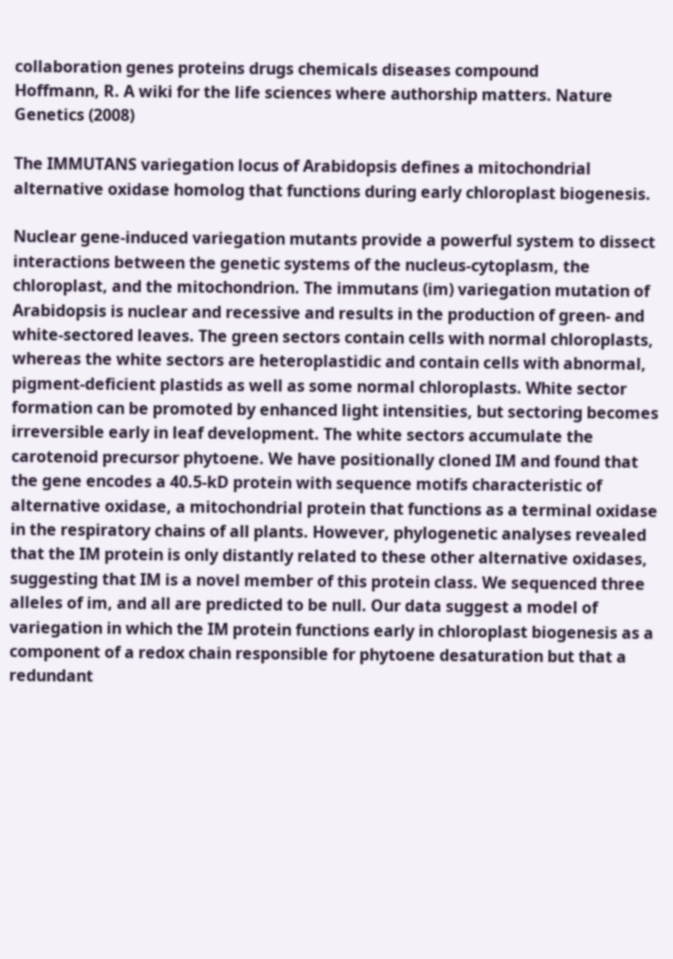collaboration genes proteins drugs chemicals diseases compound
Hoffmann, R. A wiki for the life sciences where authorship matters. Nature Genetics (2008)

The IMMUTANS variegation locus of Arabidopsis defines a mitochondrial alternative oxidase homolog that functions during early chloroplast biogenesis.

Nuclear gene-induced variegation mutants provide a powerful system to dissect interactions between the genetic systems of the nucleus-cytoplasm, the chloroplast, and the mitochondrion. The immutans (im) variegation mutation of Arabidopsis is nuclear and recessive and results in the production of green- and white-sectored leaves. The green sectors contain cells with normal chloroplasts, whereas the white sectors are heteroplastidic and contain cells with abnormal, pigment-deficient plastids as well as some normal chloroplasts. White sector formation can be promoted by enhanced light intensities, but sectoring becomes irreversible early in leaf development. The white sectors accumulate the carotenoid precursor phytoene. We have positionally cloned IM and found that the gene encodes a 40.5-kD protein with sequence motifs characteristic of alternative oxidase, a mitochondrial protein that functions as a terminal oxidase in the respiratory chains of all plants. However, phylogenetic analyses revealed that the IM protein is only distantly related to these other alternative oxidases, suggesting that IM is a novel member of this protein class. We sequenced three alleles of im, and all are predicted to be null. Our data suggest a model of variegation in which the IM protein functions early in chloroplast biogenesis as a component of a redox chain responsible for phytoene desaturation but that a redundant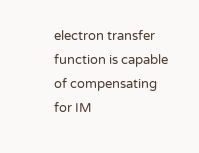electron transfer function is capable of compensating for IM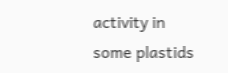activity in some plastids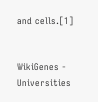and cells.[1]


WikiGenes - Universities